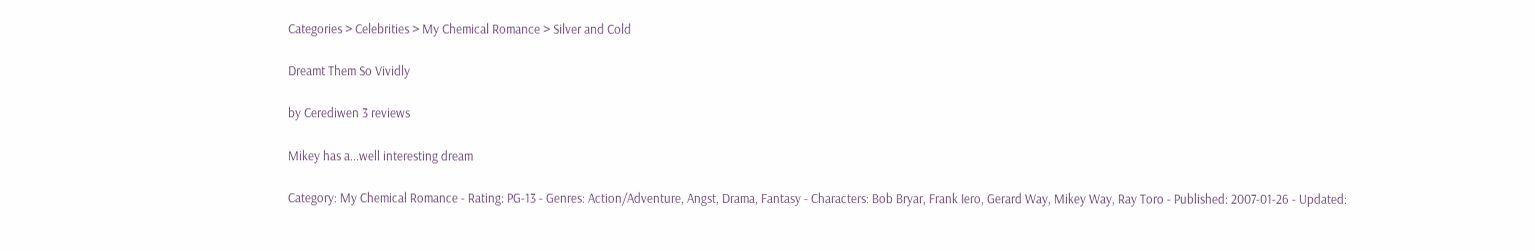Categories > Celebrities > My Chemical Romance > Silver and Cold

Dreamt Them So Vividly

by Cerediwen 3 reviews

Mikey has a...well interesting dream

Category: My Chemical Romance - Rating: PG-13 - Genres: Action/Adventure, Angst, Drama, Fantasy - Characters: Bob Bryar, Frank Iero, Gerard Way, Mikey Way, Ray Toro - Published: 2007-01-26 - Updated: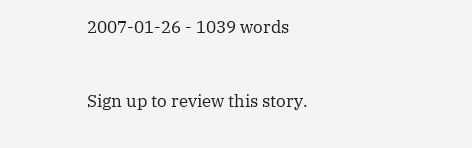2007-01-26 - 1039 words



Sign up to review this story.